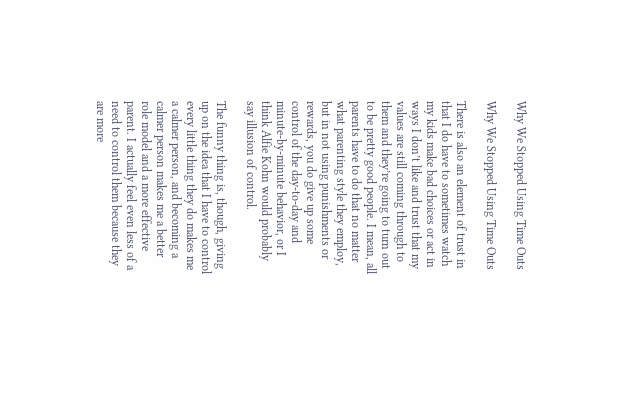Why We Stopped Using Time Outs

Why We Stopped Using Time Outs

There is also an element of trust in that I do have to sometimes watch my kids make bad choices or act in ways I don’t like and trust that my values are still coming through to them and they’re going to turn out to be pretty good people. I mean, all parents have to do that no matter what parenting style they employ, but in not using punishments or rewards, you do give up some control of the day-to-day and minute-by-minute behavior, or I think Alfie Kohn would probably say illusion of control.

The funny thing is, though, giving up on the idea that I have to control every little thing they do makes me a calmer person, and becoming a calmer person makes me a better role model and a more effective parent. I actually feel even less of a need to control them because they are more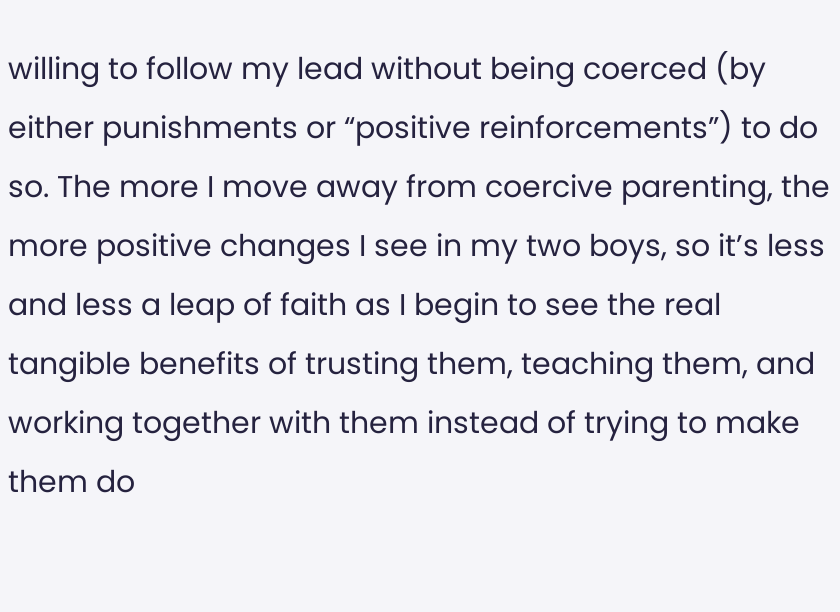willing to follow my lead without being coerced (by either punishments or “positive reinforcements”) to do so. The more I move away from coercive parenting, the more positive changes I see in my two boys, so it’s less and less a leap of faith as I begin to see the real tangible benefits of trusting them, teaching them, and working together with them instead of trying to make them do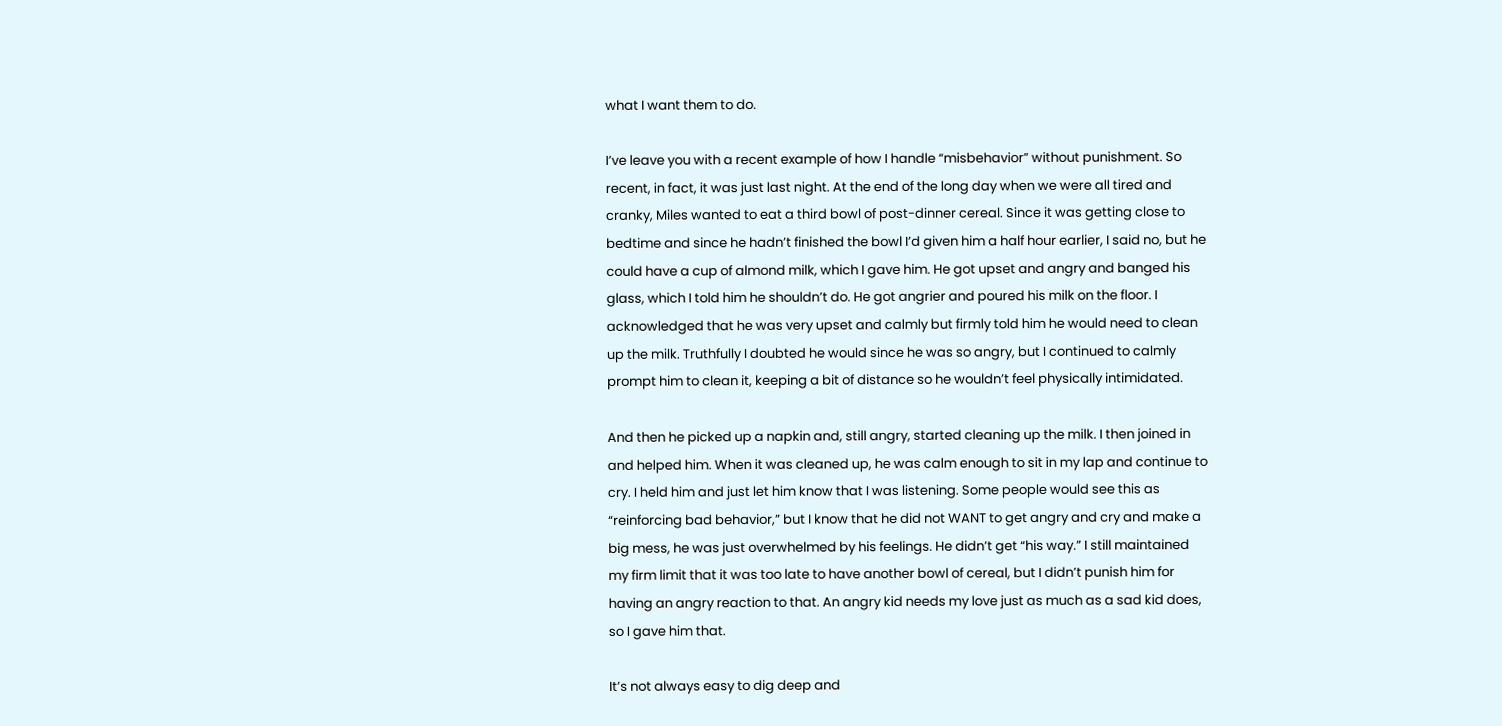what I want them to do.

I’ve leave you with a recent example of how I handle “misbehavior” without punishment. So recent, in fact, it was just last night. At the end of the long day when we were all tired and cranky, Miles wanted to eat a third bowl of post-dinner cereal. Since it was getting close to bedtime and since he hadn’t finished the bowl I’d given him a half hour earlier, I said no, but he could have a cup of almond milk, which I gave him. He got upset and angry and banged his glass, which I told him he shouldn’t do. He got angrier and poured his milk on the floor. I acknowledged that he was very upset and calmly but firmly told him he would need to clean up the milk. Truthfully I doubted he would since he was so angry, but I continued to calmly prompt him to clean it, keeping a bit of distance so he wouldn’t feel physically intimidated.

And then he picked up a napkin and, still angry, started cleaning up the milk. I then joined in and helped him. When it was cleaned up, he was calm enough to sit in my lap and continue to cry. I held him and just let him know that I was listening. Some people would see this as “reinforcing bad behavior,” but I know that he did not WANT to get angry and cry and make a big mess, he was just overwhelmed by his feelings. He didn’t get “his way.” I still maintained my firm limit that it was too late to have another bowl of cereal, but I didn’t punish him for having an angry reaction to that. An angry kid needs my love just as much as a sad kid does, so I gave him that.

It’s not always easy to dig deep and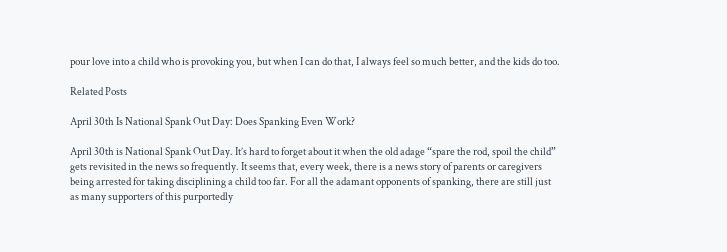pour love into a child who is provoking you, but when I can do that, I always feel so much better, and the kids do too.

Related Posts

April 30th Is National Spank Out Day: Does Spanking Even Work?

April 30th is National Spank Out Day. It’s hard to forget about it when the old adage “spare the rod, spoil the child” gets revisited in the news so frequently. It seems that, every week, there is a news story of parents or caregivers being arrested for taking disciplining a child too far. For all the adamant opponents of spanking, there are still just as many supporters of this purportedly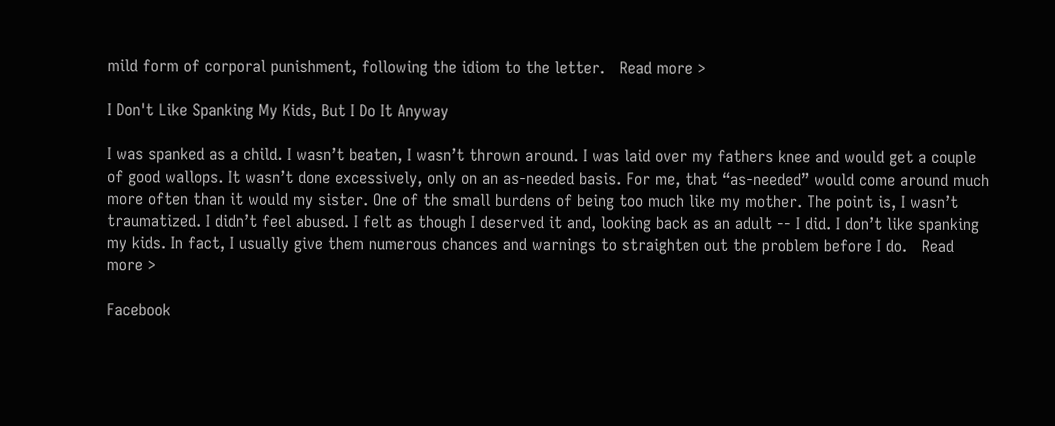mild form of corporal punishment, following the idiom to the letter.   Read more >

I Don't Like Spanking My Kids, But I Do It Anyway

I was spanked as a child. I wasn’t beaten, I wasn’t thrown around. I was laid over my fathers knee and would get a couple of good wallops. It wasn’t done excessively, only on an as-needed basis. For me, that “as-needed” would come around much more often than it would my sister. One of the small burdens of being too much like my mother. The point is, I wasn’t traumatized. I didn’t feel abused. I felt as though I deserved it and, looking back as an adult -- I did. I don’t like spanking my kids. In fact, I usually give them numerous chances and warnings to straighten out the problem before I do.   Read more >

Facebook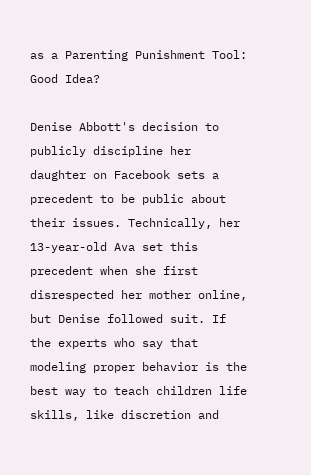as a Parenting Punishment Tool: Good Idea?

Denise Abbott's decision to publicly discipline her daughter on Facebook sets a precedent to be public about their issues. Technically, her 13-year-old Ava set this precedent when she first disrespected her mother online, but Denise followed suit. If the experts who say that modeling proper behavior is the best way to teach children life skills, like discretion and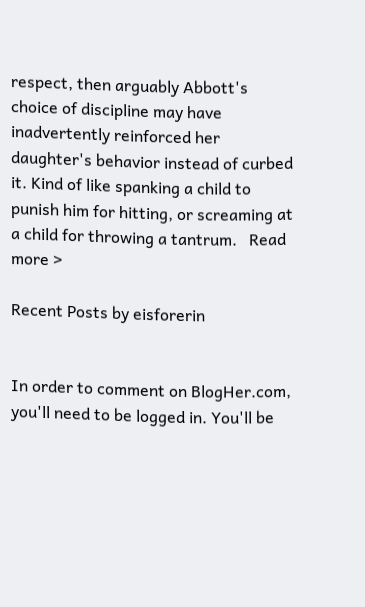respect, then arguably Abbott's choice of discipline may have inadvertently reinforced her daughter's behavior instead of curbed it. Kind of like spanking a child to punish him for hitting, or screaming at a child for throwing a tantrum.   Read more >

Recent Posts by eisforerin


In order to comment on BlogHer.com, you'll need to be logged in. You'll be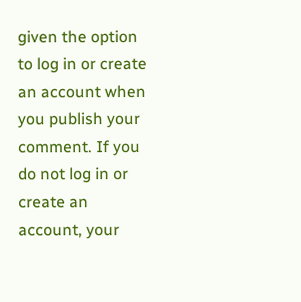given the option to log in or create an account when you publish your comment. If you do not log in or create an account, your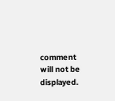comment will not be displayed.